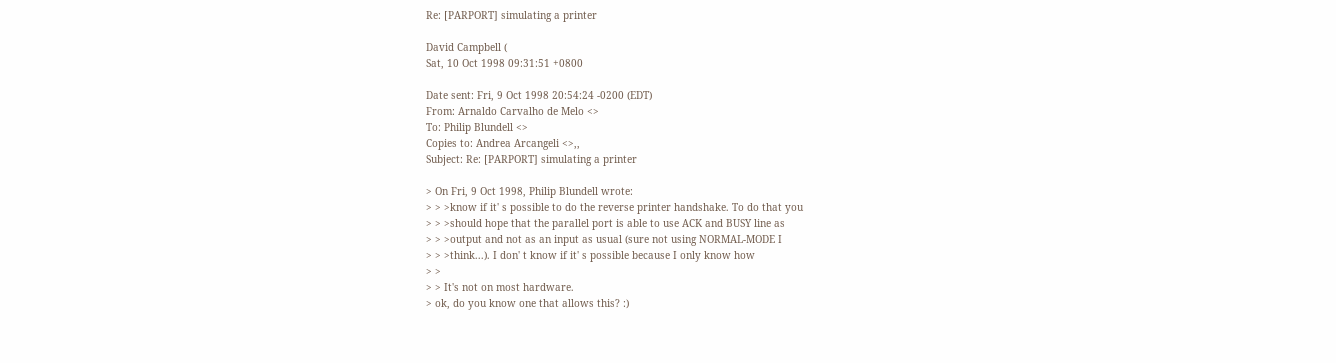Re: [PARPORT] simulating a printer

David Campbell (
Sat, 10 Oct 1998 09:31:51 +0800

Date sent: Fri, 9 Oct 1998 20:54:24 -0200 (EDT)
From: Arnaldo Carvalho de Melo <>
To: Philip Blundell <>
Copies to: Andrea Arcangeli <>,,
Subject: Re: [PARPORT] simulating a printer

> On Fri, 9 Oct 1998, Philip Blundell wrote:
> > >know if it' s possible to do the reverse printer handshake. To do that you
> > >should hope that the parallel port is able to use ACK and BUSY line as
> > >output and not as an input as usual (sure not using NORMAL-MODE I
> > >think...). I don' t know if it' s possible because I only know how
> >
> > It's not on most hardware.
> ok, do you know one that allows this? :)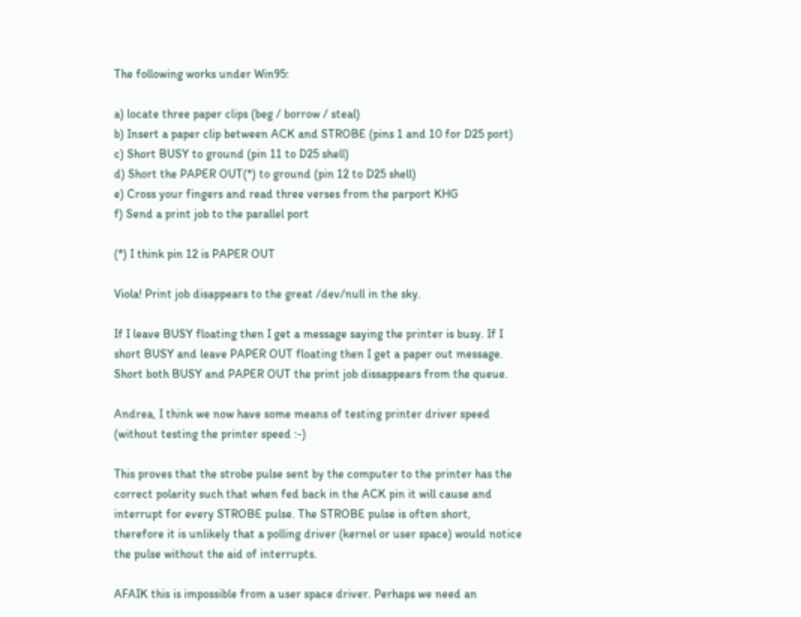The following works under Win95:

a) locate three paper clips (beg / borrow / steal)
b) Insert a paper clip between ACK and STROBE (pins 1 and 10 for D25 port)
c) Short BUSY to ground (pin 11 to D25 shell)
d) Short the PAPER OUT(*) to ground (pin 12 to D25 shell)
e) Cross your fingers and read three verses from the parport KHG
f) Send a print job to the parallel port

(*) I think pin 12 is PAPER OUT

Viola! Print job disappears to the great /dev/null in the sky.

If I leave BUSY floating then I get a message saying the printer is busy. If I
short BUSY and leave PAPER OUT floating then I get a paper out message.
Short both BUSY and PAPER OUT the print job dissappears from the queue.

Andrea, I think we now have some means of testing printer driver speed
(without testing the printer speed :-)

This proves that the strobe pulse sent by the computer to the printer has the
correct polarity such that when fed back in the ACK pin it will cause and
interrupt for every STROBE pulse. The STROBE pulse is often short,
therefore it is unlikely that a polling driver (kernel or user space) would notice
the pulse without the aid of interrupts.

AFAIK this is impossible from a user space driver. Perhaps we need an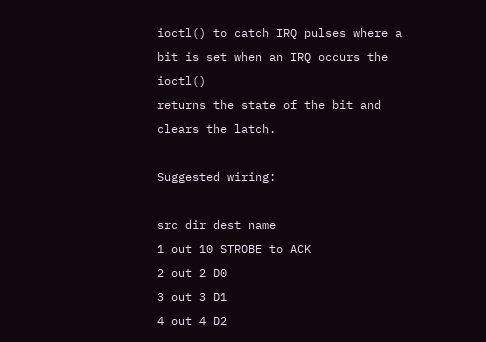ioctl() to catch IRQ pulses where a bit is set when an IRQ occurs the ioctl()
returns the state of the bit and clears the latch.

Suggested wiring:

src dir dest name
1 out 10 STROBE to ACK
2 out 2 D0
3 out 3 D1
4 out 4 D2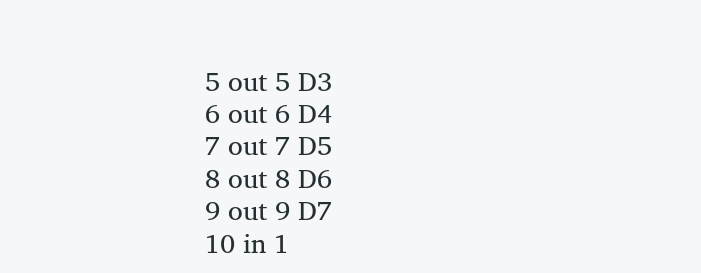5 out 5 D3
6 out 6 D4
7 out 7 D5
8 out 8 D6
9 out 9 D7
10 in 1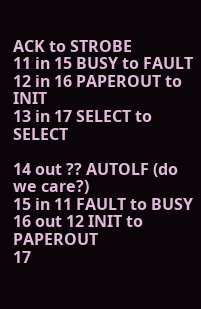ACK to STROBE
11 in 15 BUSY to FAULT
12 in 16 PAPEROUT to INIT
13 in 17 SELECT to SELECT

14 out ?? AUTOLF (do we care?)
15 in 11 FAULT to BUSY
16 out 12 INIT to PAPEROUT
17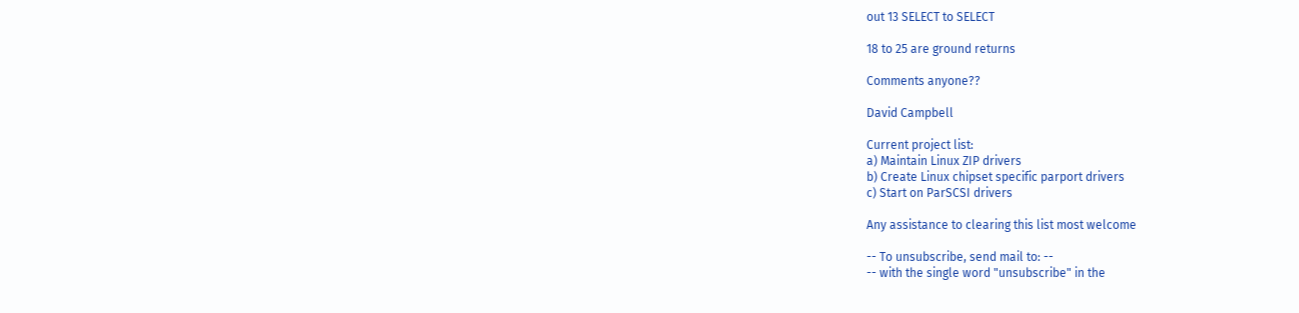out 13 SELECT to SELECT

18 to 25 are ground returns

Comments anyone??

David Campbell

Current project list:
a) Maintain Linux ZIP drivers
b) Create Linux chipset specific parport drivers
c) Start on ParSCSI drivers

Any assistance to clearing this list most welcome

-- To unsubscribe, send mail to: --
-- with the single word "unsubscribe" in the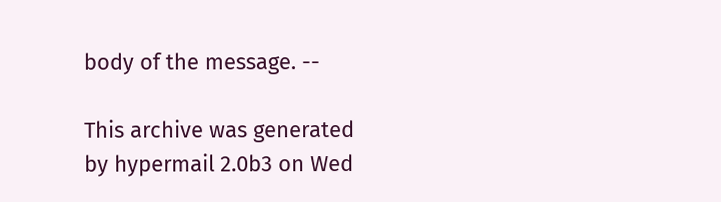body of the message. --

This archive was generated by hypermail 2.0b3 on Wed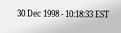30 Dec 1998 - 10:18:33 EST